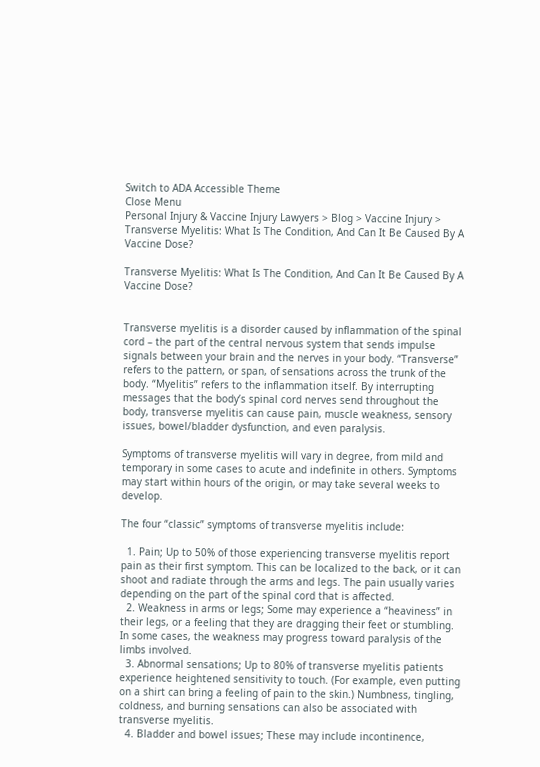Switch to ADA Accessible Theme
Close Menu
Personal Injury & Vaccine Injury Lawyers > Blog > Vaccine Injury > Transverse Myelitis: What Is The Condition, And Can It Be Caused By A Vaccine Dose?

Transverse Myelitis: What Is The Condition, And Can It Be Caused By A Vaccine Dose?


Transverse myelitis is a disorder caused by inflammation of the spinal cord – the part of the central nervous system that sends impulse signals between your brain and the nerves in your body. “Transverse” refers to the pattern, or span, of sensations across the trunk of the body. “Myelitis” refers to the inflammation itself. By interrupting messages that the body’s spinal cord nerves send throughout the body, transverse myelitis can cause pain, muscle weakness, sensory issues, bowel/bladder dysfunction, and even paralysis.

Symptoms of transverse myelitis will vary in degree, from mild and temporary in some cases to acute and indefinite in others. Symptoms may start within hours of the origin, or may take several weeks to develop.

The four “classic” symptoms of transverse myelitis include:

  1. Pain; Up to 50% of those experiencing transverse myelitis report pain as their first symptom. This can be localized to the back, or it can shoot and radiate through the arms and legs. The pain usually varies depending on the part of the spinal cord that is affected.
  2. Weakness in arms or legs; Some may experience a “heaviness” in their legs, or a feeling that they are dragging their feet or stumbling. In some cases, the weakness may progress toward paralysis of the limbs involved.
  3. Abnormal sensations; Up to 80% of transverse myelitis patients experience heightened sensitivity to touch. (For example, even putting on a shirt can bring a feeling of pain to the skin.) Numbness, tingling, coldness, and burning sensations can also be associated with transverse myelitis.
  4. Bladder and bowel issues; These may include incontinence,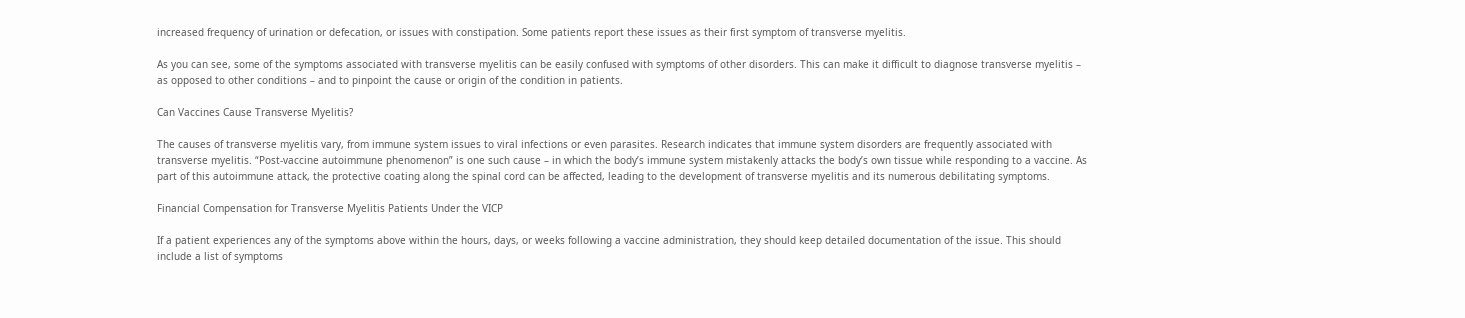increased frequency of urination or defecation, or issues with constipation. Some patients report these issues as their first symptom of transverse myelitis.

As you can see, some of the symptoms associated with transverse myelitis can be easily confused with symptoms of other disorders. This can make it difficult to diagnose transverse myelitis – as opposed to other conditions – and to pinpoint the cause or origin of the condition in patients.

Can Vaccines Cause Transverse Myelitis?

The causes of transverse myelitis vary, from immune system issues to viral infections or even parasites. Research indicates that immune system disorders are frequently associated with transverse myelitis. “Post-vaccine autoimmune phenomenon” is one such cause – in which the body’s immune system mistakenly attacks the body’s own tissue while responding to a vaccine. As part of this autoimmune attack, the protective coating along the spinal cord can be affected, leading to the development of transverse myelitis and its numerous debilitating symptoms.

Financial Compensation for Transverse Myelitis Patients Under the VICP

If a patient experiences any of the symptoms above within the hours, days, or weeks following a vaccine administration, they should keep detailed documentation of the issue. This should include a list of symptoms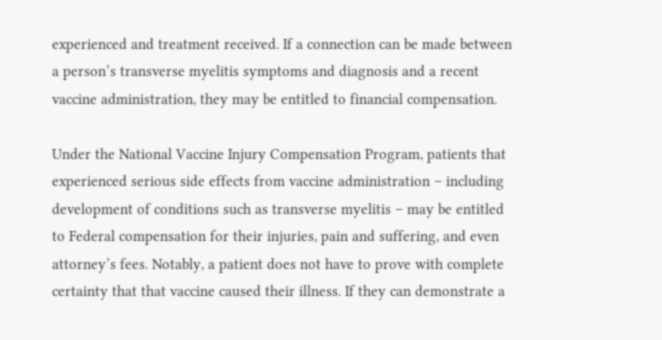experienced and treatment received. If a connection can be made between a person’s transverse myelitis symptoms and diagnosis and a recent vaccine administration, they may be entitled to financial compensation.

Under the National Vaccine Injury Compensation Program, patients that experienced serious side effects from vaccine administration – including development of conditions such as transverse myelitis – may be entitled to Federal compensation for their injuries, pain and suffering, and even attorney’s fees. Notably, a patient does not have to prove with complete certainty that that vaccine caused their illness. If they can demonstrate a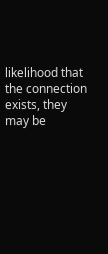likelihood that the connection exists, they may be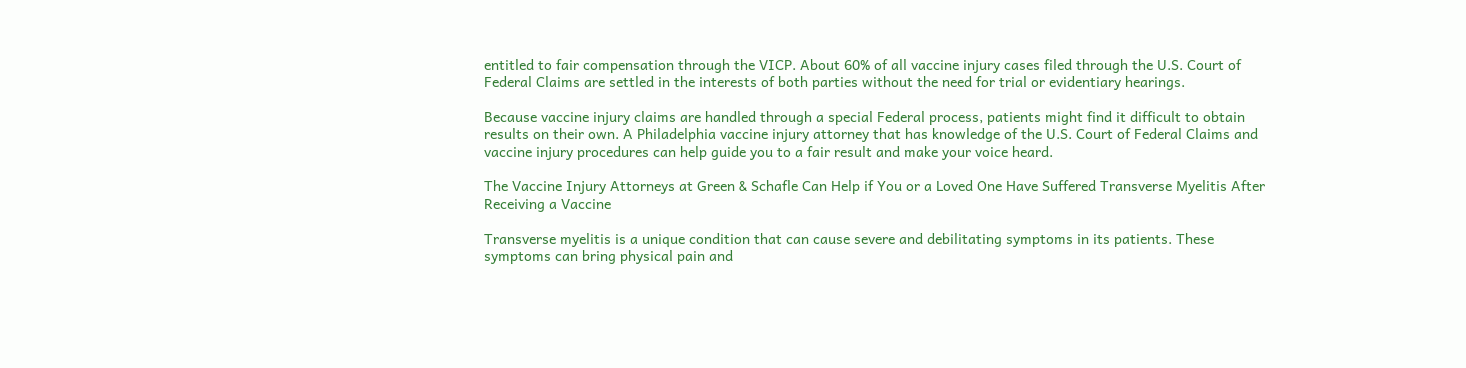entitled to fair compensation through the VICP. About 60% of all vaccine injury cases filed through the U.S. Court of Federal Claims are settled in the interests of both parties without the need for trial or evidentiary hearings.

Because vaccine injury claims are handled through a special Federal process, patients might find it difficult to obtain results on their own. A Philadelphia vaccine injury attorney that has knowledge of the U.S. Court of Federal Claims and vaccine injury procedures can help guide you to a fair result and make your voice heard.

The Vaccine Injury Attorneys at Green & Schafle Can Help if You or a Loved One Have Suffered Transverse Myelitis After Receiving a Vaccine

Transverse myelitis is a unique condition that can cause severe and debilitating symptoms in its patients. These symptoms can bring physical pain and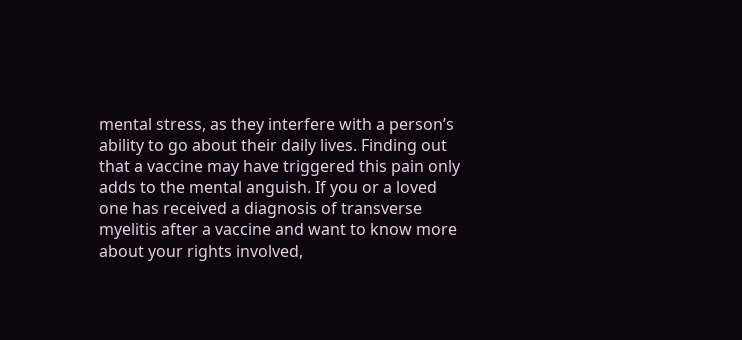mental stress, as they interfere with a person’s ability to go about their daily lives. Finding out that a vaccine may have triggered this pain only adds to the mental anguish. If you or a loved one has received a diagnosis of transverse myelitis after a vaccine and want to know more about your rights involved,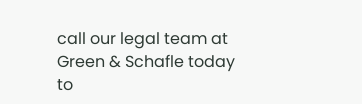call our legal team at Green & Schafle today to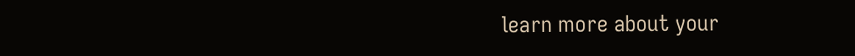learn more about your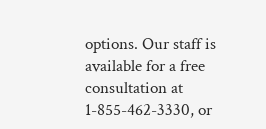options. Our staff is available for a free consultation at 1-855-462-3330, or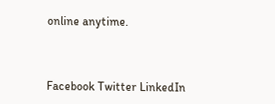online anytime.



Facebook Twitter LinkedIn